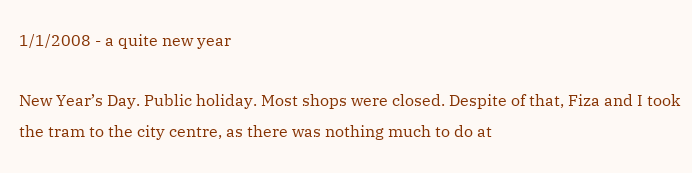1/1/2008 - a quite new year

New Year’s Day. Public holiday. Most shops were closed. Despite of that, Fiza and I took the tram to the city centre, as there was nothing much to do at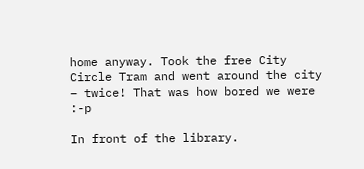home anyway. Took the free City Circle Tram and went around the city – twice! That was how bored we were :-p

In front of the library.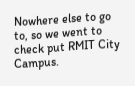Nowhere else to go to, so we went to check put RMIT City Campus.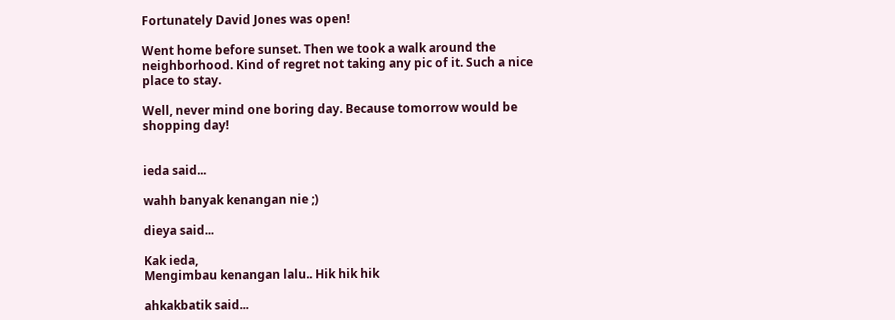Fortunately David Jones was open!

Went home before sunset. Then we took a walk around the neighborhood. Kind of regret not taking any pic of it. Such a nice place to stay.

Well, never mind one boring day. Because tomorrow would be shopping day!


ieda said...

wahh banyak kenangan nie ;)

dieya said...

Kak ieda,
Mengimbau kenangan lalu.. Hik hik hik

ahkakbatik said...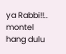ya Rabbi!!.. montel hang dulu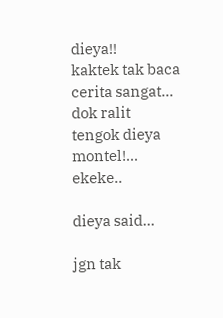dieya!!
kaktek tak baca cerita sangat... dok ralit tengok dieya montel!... ekeke..

dieya said...

jgn tak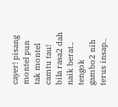cayer! pisang montel pun tak montel camtu tau!
bila rasa2 dah naik berat.. tengok gambo2 nih terus insap..